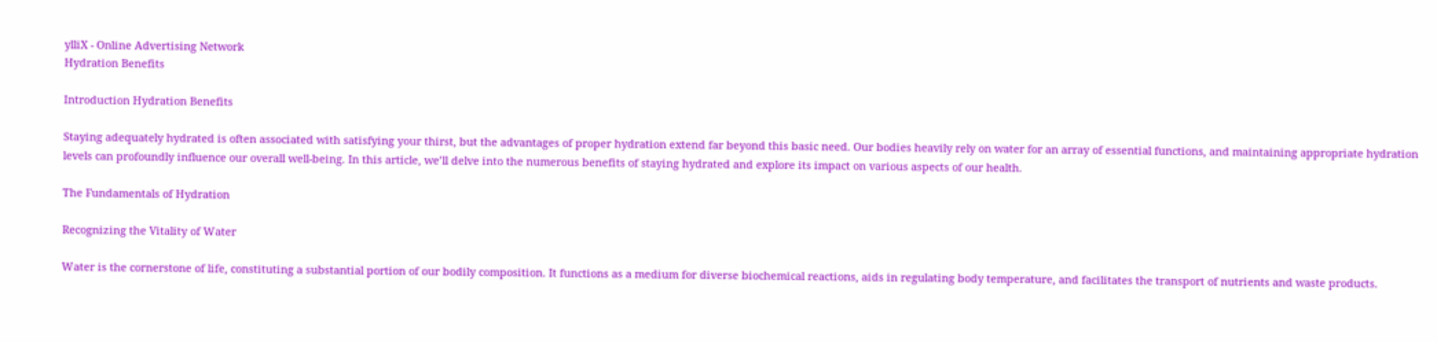ylliX - Online Advertising Network
Hydration Benefits

Introduction Hydration Benefits

Staying adequately hydrated is often associated with satisfying your thirst, but the advantages of proper hydration extend far beyond this basic need. Our bodies heavily rely on water for an array of essential functions, and maintaining appropriate hydration levels can profoundly influence our overall well-being. In this article, we’ll delve into the numerous benefits of staying hydrated and explore its impact on various aspects of our health.

The Fundamentals of Hydration

Recognizing the Vitality of Water

Water is the cornerstone of life, constituting a substantial portion of our bodily composition. It functions as a medium for diverse biochemical reactions, aids in regulating body temperature, and facilitates the transport of nutrients and waste products.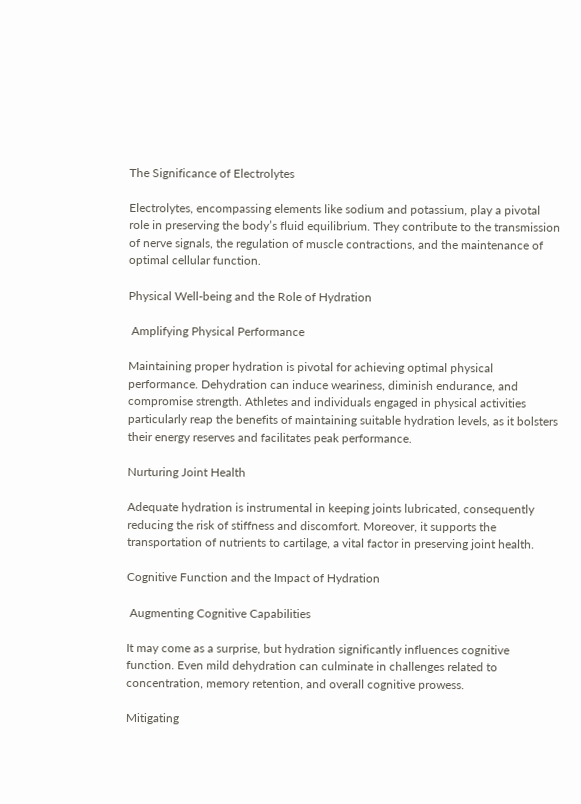The Significance of Electrolytes

Electrolytes, encompassing elements like sodium and potassium, play a pivotal role in preserving the body’s fluid equilibrium. They contribute to the transmission of nerve signals, the regulation of muscle contractions, and the maintenance of optimal cellular function.

Physical Well-being and the Role of Hydration

 Amplifying Physical Performance

Maintaining proper hydration is pivotal for achieving optimal physical performance. Dehydration can induce weariness, diminish endurance, and compromise strength. Athletes and individuals engaged in physical activities particularly reap the benefits of maintaining suitable hydration levels, as it bolsters their energy reserves and facilitates peak performance.

Nurturing Joint Health

Adequate hydration is instrumental in keeping joints lubricated, consequently reducing the risk of stiffness and discomfort. Moreover, it supports the transportation of nutrients to cartilage, a vital factor in preserving joint health.

Cognitive Function and the Impact of Hydration

 Augmenting Cognitive Capabilities

It may come as a surprise, but hydration significantly influences cognitive function. Even mild dehydration can culminate in challenges related to concentration, memory retention, and overall cognitive prowess.

Mitigating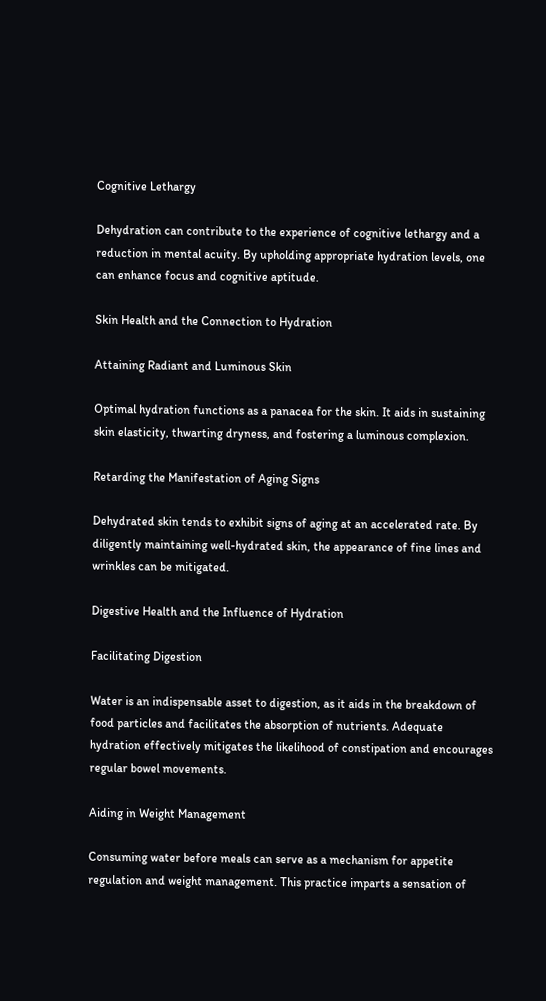Cognitive Lethargy

Dehydration can contribute to the experience of cognitive lethargy and a reduction in mental acuity. By upholding appropriate hydration levels, one can enhance focus and cognitive aptitude.

Skin Health and the Connection to Hydration

Attaining Radiant and Luminous Skin

Optimal hydration functions as a panacea for the skin. It aids in sustaining skin elasticity, thwarting dryness, and fostering a luminous complexion.

Retarding the Manifestation of Aging Signs

Dehydrated skin tends to exhibit signs of aging at an accelerated rate. By diligently maintaining well-hydrated skin, the appearance of fine lines and wrinkles can be mitigated.

Digestive Health and the Influence of Hydration

Facilitating Digestion

Water is an indispensable asset to digestion, as it aids in the breakdown of food particles and facilitates the absorption of nutrients. Adequate hydration effectively mitigates the likelihood of constipation and encourages regular bowel movements.

Aiding in Weight Management

Consuming water before meals can serve as a mechanism for appetite regulation and weight management. This practice imparts a sensation of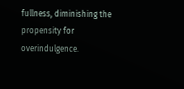fullness, diminishing the propensity for overindulgence.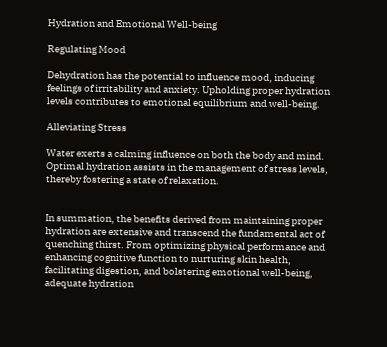Hydration and Emotional Well-being

Regulating Mood

Dehydration has the potential to influence mood, inducing feelings of irritability and anxiety. Upholding proper hydration levels contributes to emotional equilibrium and well-being.

Alleviating Stress

Water exerts a calming influence on both the body and mind. Optimal hydration assists in the management of stress levels, thereby fostering a state of relaxation.


In summation, the benefits derived from maintaining proper hydration are extensive and transcend the fundamental act of quenching thirst. From optimizing physical performance and enhancing cognitive function to nurturing skin health, facilitating digestion, and bolstering emotional well-being, adequate hydration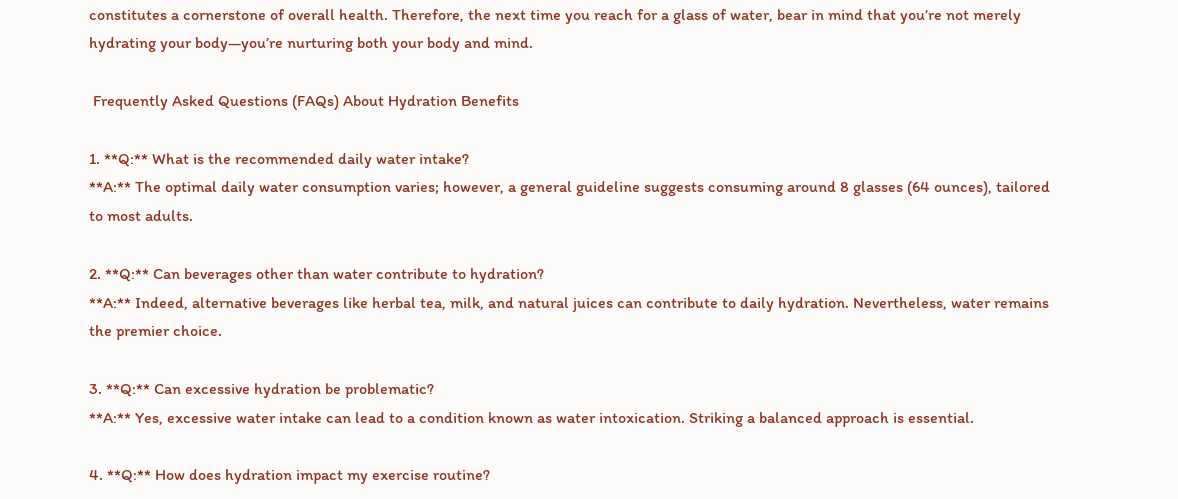constitutes a cornerstone of overall health. Therefore, the next time you reach for a glass of water, bear in mind that you’re not merely hydrating your body—you’re nurturing both your body and mind.

 Frequently Asked Questions (FAQs) About Hydration Benefits

1. **Q:** What is the recommended daily water intake?
**A:** The optimal daily water consumption varies; however, a general guideline suggests consuming around 8 glasses (64 ounces), tailored to most adults.

2. **Q:** Can beverages other than water contribute to hydration?
**A:** Indeed, alternative beverages like herbal tea, milk, and natural juices can contribute to daily hydration. Nevertheless, water remains the premier choice.

3. **Q:** Can excessive hydration be problematic?
**A:** Yes, excessive water intake can lead to a condition known as water intoxication. Striking a balanced approach is essential.

4. **Q:** How does hydration impact my exercise routine?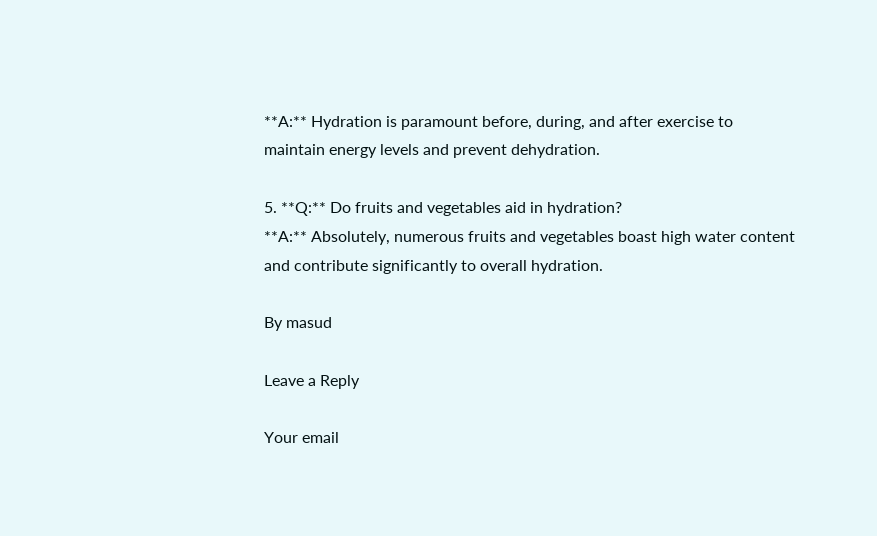**A:** Hydration is paramount before, during, and after exercise to maintain energy levels and prevent dehydration.

5. **Q:** Do fruits and vegetables aid in hydration?
**A:** Absolutely, numerous fruits and vegetables boast high water content and contribute significantly to overall hydration.

By masud

Leave a Reply

Your email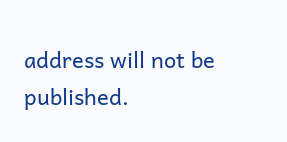address will not be published.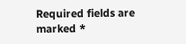Required fields are marked *